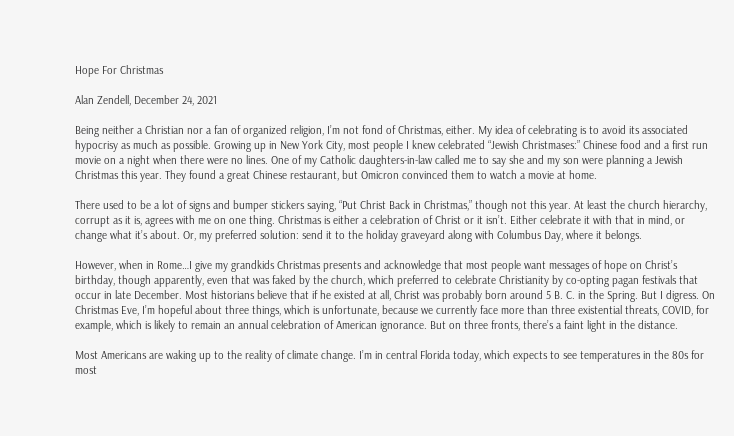Hope For Christmas

Alan Zendell, December 24, 2021

Being neither a Christian nor a fan of organized religion, I’m not fond of Christmas, either. My idea of celebrating is to avoid its associated hypocrisy as much as possible. Growing up in New York City, most people I knew celebrated “Jewish Christmases:” Chinese food and a first run movie on a night when there were no lines. One of my Catholic daughters-in-law called me to say she and my son were planning a Jewish Christmas this year. They found a great Chinese restaurant, but Omicron convinced them to watch a movie at home.

There used to be a lot of signs and bumper stickers saying, “Put Christ Back in Christmas,” though not this year. At least the church hierarchy, corrupt as it is, agrees with me on one thing. Christmas is either a celebration of Christ or it isn’t. Either celebrate it with that in mind, or change what it’s about. Or, my preferred solution: send it to the holiday graveyard along with Columbus Day, where it belongs.

However, when in Rome…I give my grandkids Christmas presents and acknowledge that most people want messages of hope on Christ’s birthday, though apparently, even that was faked by the church, which preferred to celebrate Christianity by co-opting pagan festivals that occur in late December. Most historians believe that if he existed at all, Christ was probably born around 5 B. C. in the Spring. But I digress. On Christmas Eve, I’m hopeful about three things, which is unfortunate, because we currently face more than three existential threats, COVID, for example, which is likely to remain an annual celebration of American ignorance. But on three fronts, there’s a faint light in the distance.

Most Americans are waking up to the reality of climate change. I’m in central Florida today, which expects to see temperatures in the 80s for most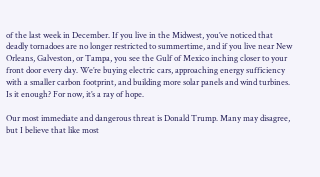of the last week in December. If you live in the Midwest, you’ve noticed that deadly tornadoes are no longer restricted to summertime, and if you live near New Orleans, Galveston, or Tampa, you see the Gulf of Mexico inching closer to your front door every day. We’re buying electric cars, approaching energy sufficiency with a smaller carbon footprint, and building more solar panels and wind turbines. Is it enough? For now, it’s a ray of hope.

Our most immediate and dangerous threat is Donald Trump. Many may disagree, but I believe that like most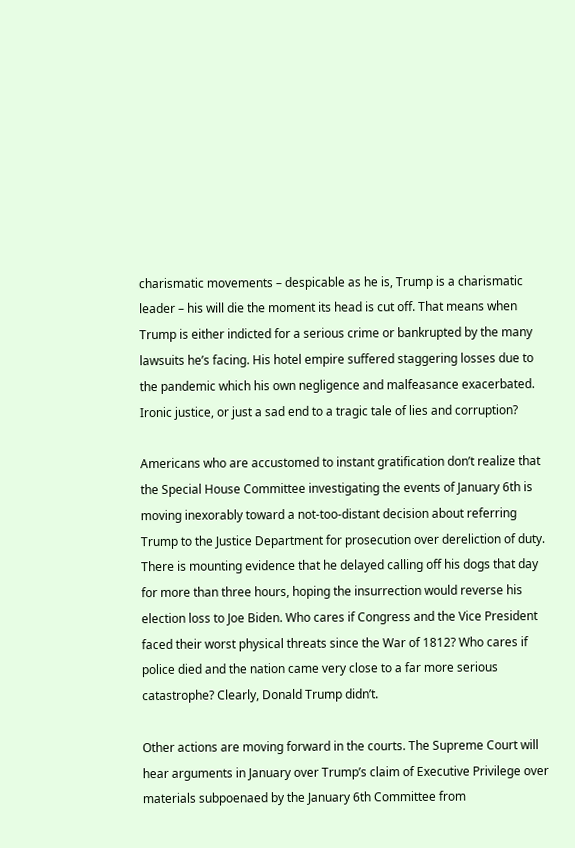charismatic movements – despicable as he is, Trump is a charismatic leader – his will die the moment its head is cut off. That means when Trump is either indicted for a serious crime or bankrupted by the many lawsuits he’s facing. His hotel empire suffered staggering losses due to the pandemic which his own negligence and malfeasance exacerbated. Ironic justice, or just a sad end to a tragic tale of lies and corruption?

Americans who are accustomed to instant gratification don’t realize that the Special House Committee investigating the events of January 6th is moving inexorably toward a not-too-distant decision about referring Trump to the Justice Department for prosecution over dereliction of duty. There is mounting evidence that he delayed calling off his dogs that day for more than three hours, hoping the insurrection would reverse his election loss to Joe Biden. Who cares if Congress and the Vice President faced their worst physical threats since the War of 1812? Who cares if police died and the nation came very close to a far more serious catastrophe? Clearly, Donald Trump didn’t.

Other actions are moving forward in the courts. The Supreme Court will hear arguments in January over Trump’s claim of Executive Privilege over materials subpoenaed by the January 6th Committee from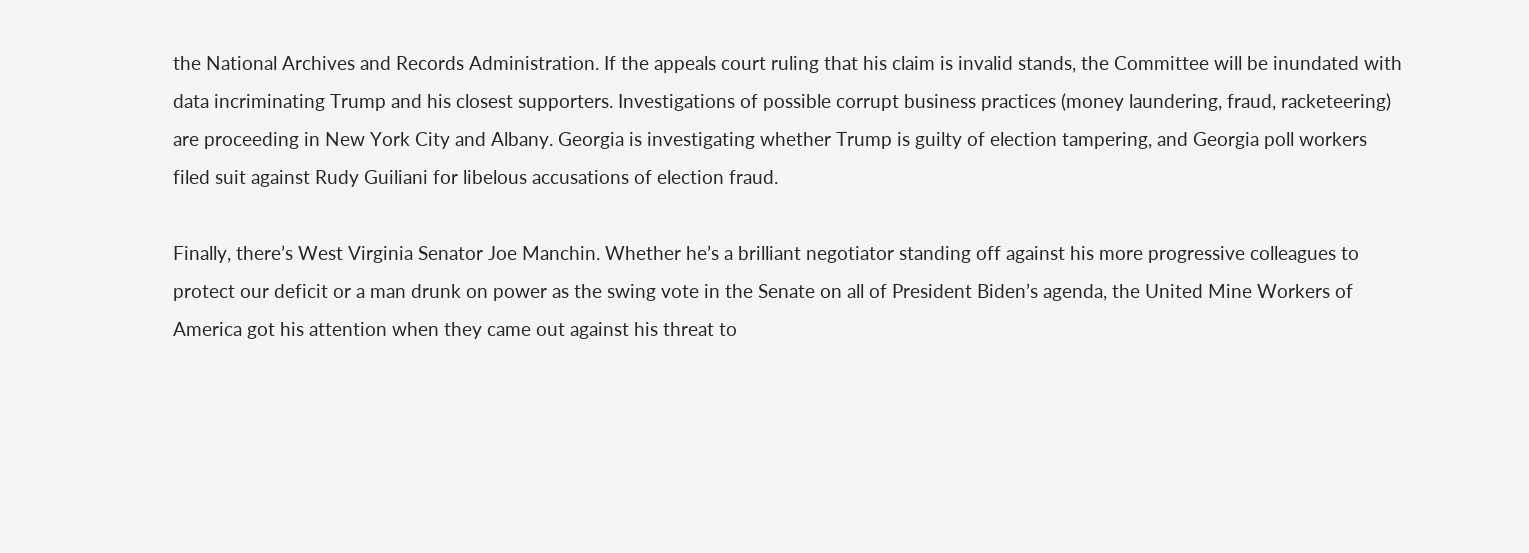the National Archives and Records Administration. If the appeals court ruling that his claim is invalid stands, the Committee will be inundated with data incriminating Trump and his closest supporters. Investigations of possible corrupt business practices (money laundering, fraud, racketeering) are proceeding in New York City and Albany. Georgia is investigating whether Trump is guilty of election tampering, and Georgia poll workers filed suit against Rudy Guiliani for libelous accusations of election fraud.

Finally, there’s West Virginia Senator Joe Manchin. Whether he’s a brilliant negotiator standing off against his more progressive colleagues to protect our deficit or a man drunk on power as the swing vote in the Senate on all of President Biden’s agenda, the United Mine Workers of America got his attention when they came out against his threat to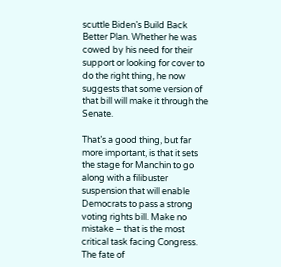scuttle Biden’s Build Back Better Plan. Whether he was cowed by his need for their support or looking for cover to do the right thing, he now suggests that some version of that bill will make it through the Senate.

That’s a good thing, but far more important, is that it sets the stage for Manchin to go along with a filibuster suspension that will enable Democrats to pass a strong voting rights bill. Make no mistake – that is the most critical task facing Congress. The fate of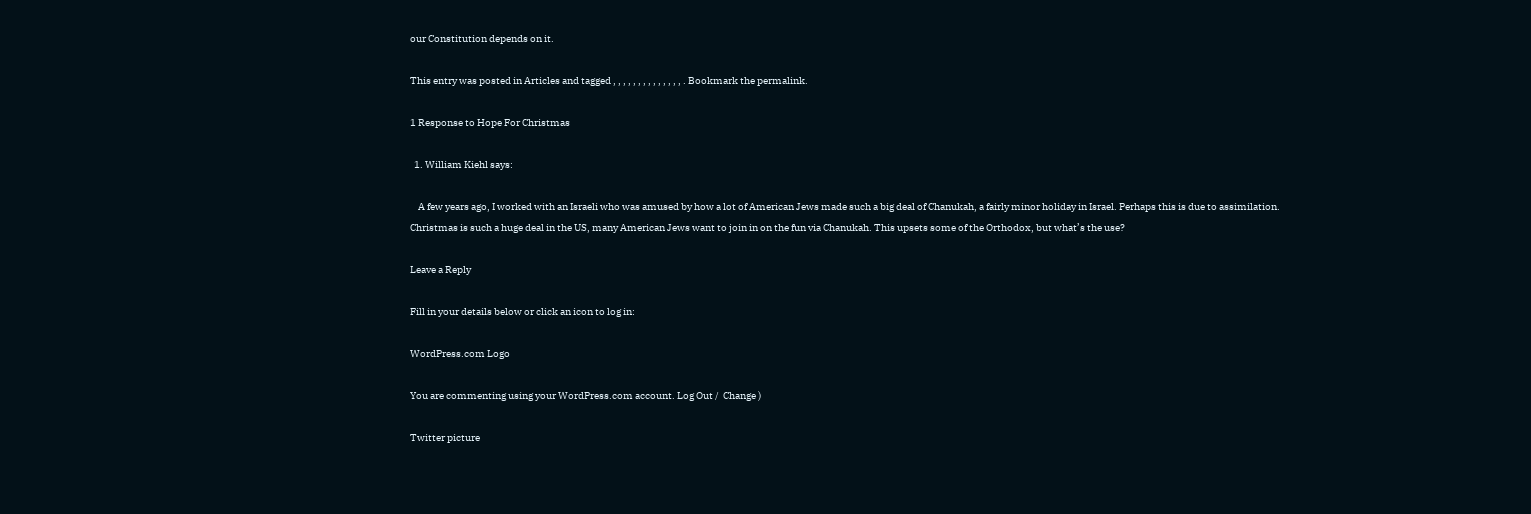our Constitution depends on it.

This entry was posted in Articles and tagged , , , , , , , , , , , , , , . Bookmark the permalink.

1 Response to Hope For Christmas

  1. William Kiehl says:

    A few years ago, I worked with an Israeli who was amused by how a lot of American Jews made such a big deal of Chanukah, a fairly minor holiday in Israel. Perhaps this is due to assimilation. Christmas is such a huge deal in the US, many American Jews want to join in on the fun via Chanukah. This upsets some of the Orthodox, but what’s the use?

Leave a Reply

Fill in your details below or click an icon to log in:

WordPress.com Logo

You are commenting using your WordPress.com account. Log Out /  Change )

Twitter picture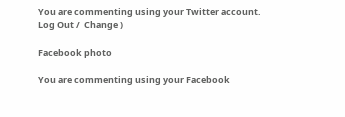You are commenting using your Twitter account. Log Out /  Change )

Facebook photo

You are commenting using your Facebook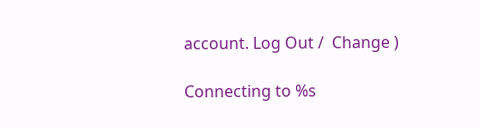account. Log Out /  Change )

Connecting to %s